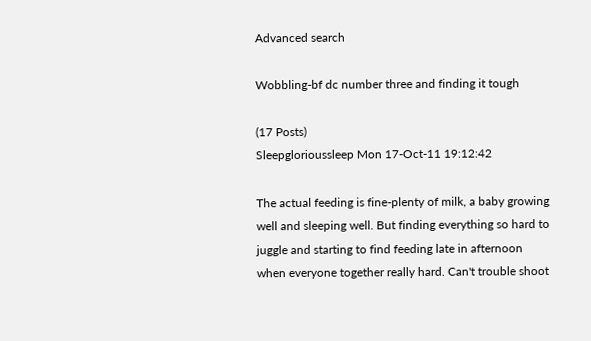Advanced search

Wobbling-bf dc number three and finding it tough

(17 Posts)
Sleepglorioussleep Mon 17-Oct-11 19:12:42

The actual feeding is fine-plenty of milk, a baby growing well and sleeping well. But finding everything so hard to juggle and starting to find feeding late in afternoon when everyone together really hard. Can't trouble shoot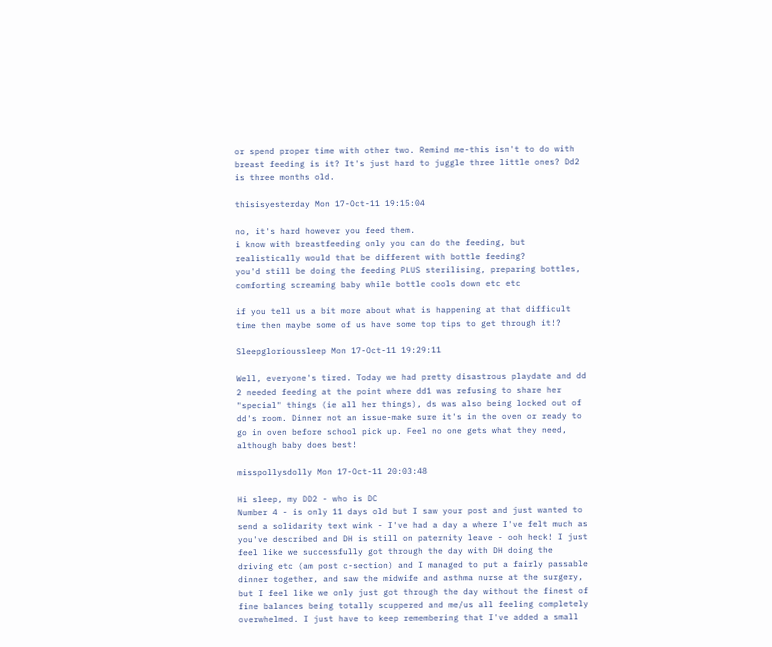or spend proper time with other two. Remind me-this isn't to do with breast feeding is it? It's just hard to juggle three little ones? Dd2 is three months old.

thisisyesterday Mon 17-Oct-11 19:15:04

no, it's hard however you feed them.
i know with breastfeeding only you can do the feeding, but realistically would that be different with bottle feeding?
you'd still be doing the feeding PLUS sterilising, preparing bottles, comforting screaming baby while bottle cools down etc etc

if you tell us a bit more about what is happening at that difficult time then maybe some of us have some top tips to get through it!?

Sleepglorioussleep Mon 17-Oct-11 19:29:11

Well, everyone's tired. Today we had pretty disastrous playdate and dd 2 needed feeding at the point where dd1 was refusing to share her "special" things (ie all her things), ds was also being locked out of dd's room. Dinner not an issue-make sure it's in the oven or ready to go in oven before school pick up. Feel no one gets what they need, although baby does best!

misspollysdolly Mon 17-Oct-11 20:03:48

Hi sleep, my DD2 - who is DC
Number 4 - is only 11 days old but I saw your post and just wanted to send a solidarity text wink - I've had a day a where I've felt much as you've described and DH is still on paternity leave - ooh heck! I just feel like we successfully got through the day with DH doing the driving etc (am post c-section) and I managed to put a fairly passable dinner together, and saw the midwife and asthma nurse at the surgery, but I feel like we only just got through the day without the finest of fine balances being totally scuppered and me/us all feeling completely overwhelmed. I just have to keep remembering that I've added a small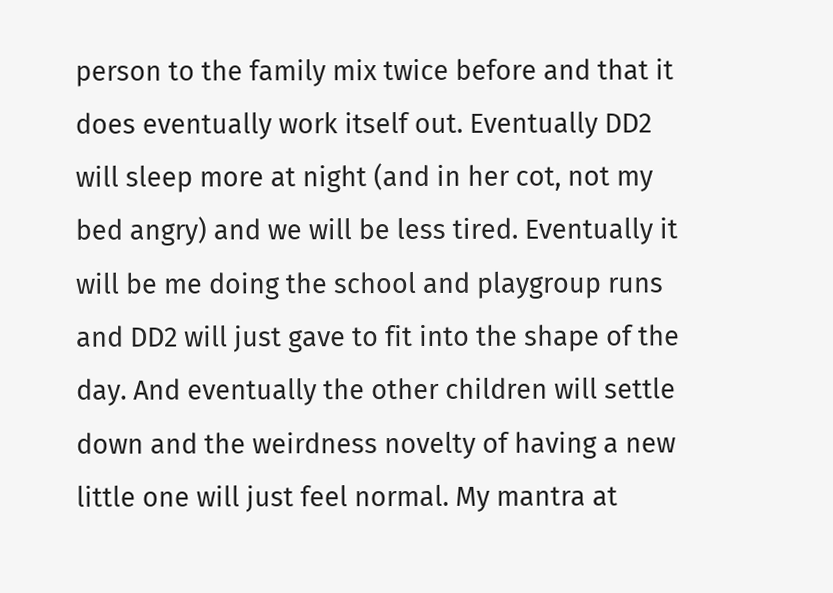person to the family mix twice before and that it does eventually work itself out. Eventually DD2 will sleep more at night (and in her cot, not my bed angry) and we will be less tired. Eventually it will be me doing the school and playgroup runs and DD2 will just gave to fit into the shape of the day. And eventually the other children will settle down and the weirdness novelty of having a new little one will just feel normal. My mantra at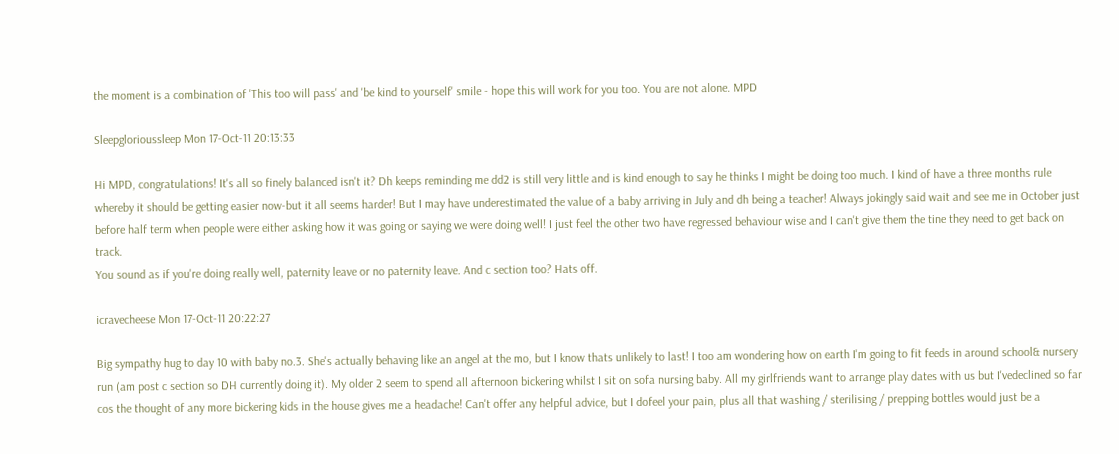the moment is a combination of 'This too will pass' and 'be kind to yourself' smile - hope this will work for you too. You are not alone. MPD

Sleepglorioussleep Mon 17-Oct-11 20:13:33

Hi MPD, congratulations! It's all so finely balanced isn't it? Dh keeps reminding me dd2 is still very little and is kind enough to say he thinks I might be doing too much. I kind of have a three months rule whereby it should be getting easier now-but it all seems harder! But I may have underestimated the value of a baby arriving in July and dh being a teacher! Always jokingly said wait and see me in October just before half term when people were either asking how it was going or saying we were doing well! I just feel the other two have regressed behaviour wise and I can't give them the tine they need to get back on track.
You sound as if you're doing really well, paternity leave or no paternity leave. And c section too? Hats off.

icravecheese Mon 17-Oct-11 20:22:27

Big sympathy hug to day 10 with baby no.3. She's actually behaving like an angel at the mo, but I know thats unlikely to last! I too am wondering how on earth I'm going to fit feeds in around school& nursery run (am post c section so DH currently doing it). My older 2 seem to spend all afternoon bickering whilst I sit on sofa nursing baby. All my girlfriends want to arrange play dates with us but I'vedeclined so far cos the thought of any more bickering kids in the house gives me a headache! Can't offer any helpful advice, but I dofeel your pain, plus all that washing / sterilising / prepping bottles would just be a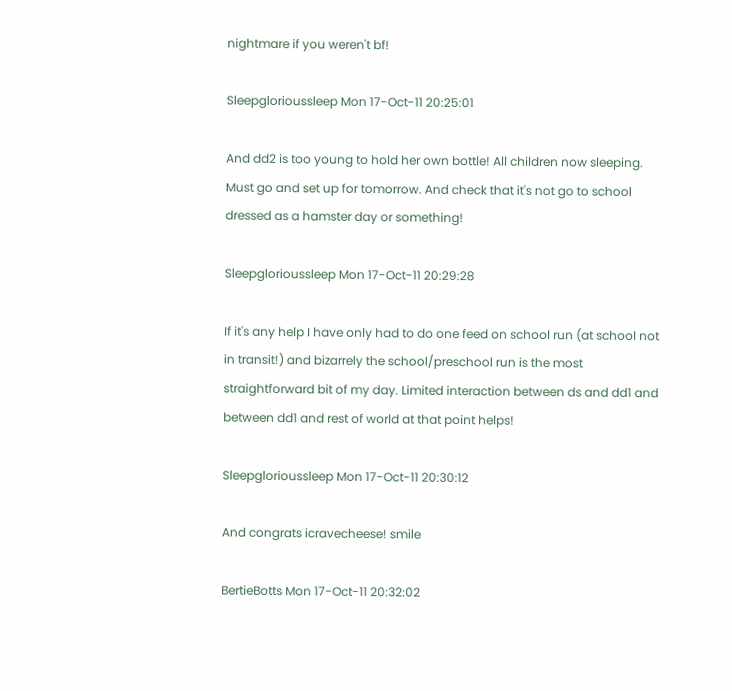nightmare if you weren't bf!

Sleepglorioussleep Mon 17-Oct-11 20:25:01

And dd2 is too young to hold her own bottle! All children now sleeping. Must go and set up for tomorrow. And check that it's not go to school dressed as a hamster day or something!

Sleepglorioussleep Mon 17-Oct-11 20:29:28

If it's any help I have only had to do one feed on school run (at school not in transit!) and bizarrely the school/preschool run is the most straightforward bit of my day. Limited interaction between ds and dd1 and between dd1 and rest of world at that point helps!

Sleepglorioussleep Mon 17-Oct-11 20:30:12

And congrats icravecheese! smile

BertieBotts Mon 17-Oct-11 20:32:02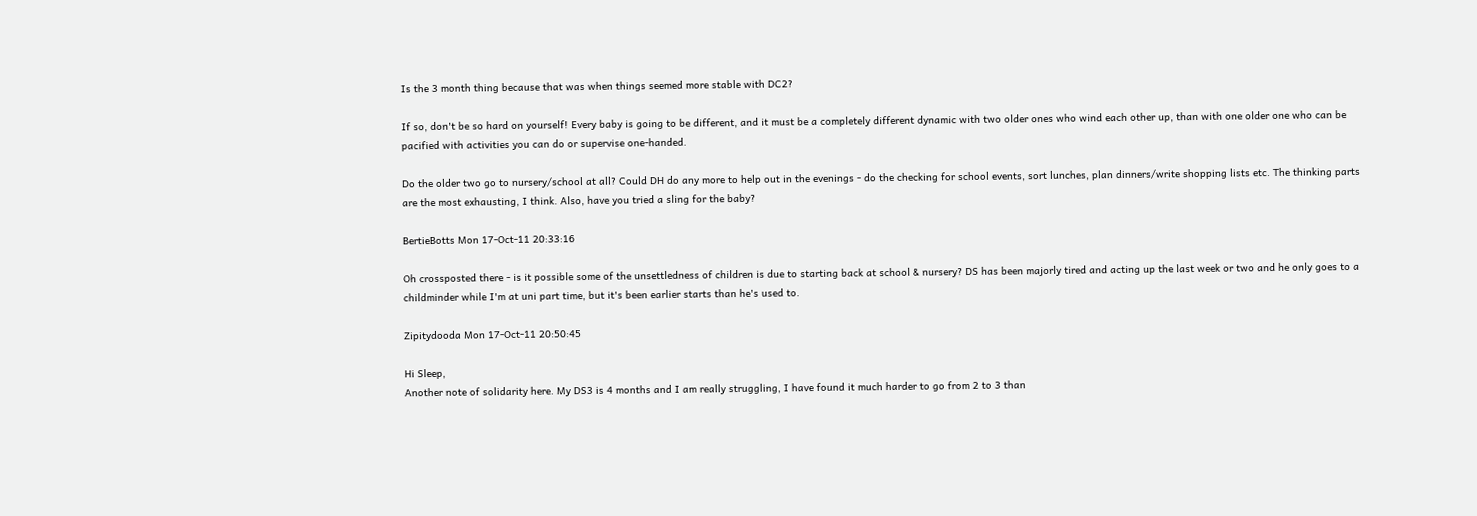Is the 3 month thing because that was when things seemed more stable with DC2?

If so, don't be so hard on yourself! Every baby is going to be different, and it must be a completely different dynamic with two older ones who wind each other up, than with one older one who can be pacified with activities you can do or supervise one-handed.

Do the older two go to nursery/school at all? Could DH do any more to help out in the evenings - do the checking for school events, sort lunches, plan dinners/write shopping lists etc. The thinking parts are the most exhausting, I think. Also, have you tried a sling for the baby?

BertieBotts Mon 17-Oct-11 20:33:16

Oh crossposted there - is it possible some of the unsettledness of children is due to starting back at school & nursery? DS has been majorly tired and acting up the last week or two and he only goes to a childminder while I'm at uni part time, but it's been earlier starts than he's used to.

Zipitydooda Mon 17-Oct-11 20:50:45

Hi Sleep,
Another note of solidarity here. My DS3 is 4 months and I am really struggling, I have found it much harder to go from 2 to 3 than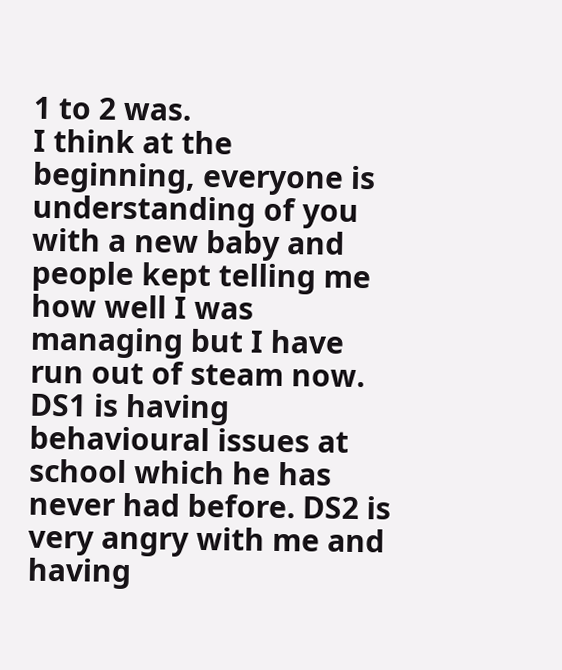1 to 2 was.
I think at the beginning, everyone is understanding of you with a new baby and people kept telling me how well I was managing but I have run out of steam now.
DS1 is having behavioural issues at school which he has never had before. DS2 is very angry with me and having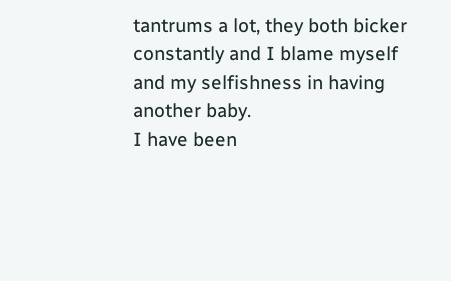tantrums a lot, they both bicker constantly and I blame myself and my selfishness in having another baby.
I have been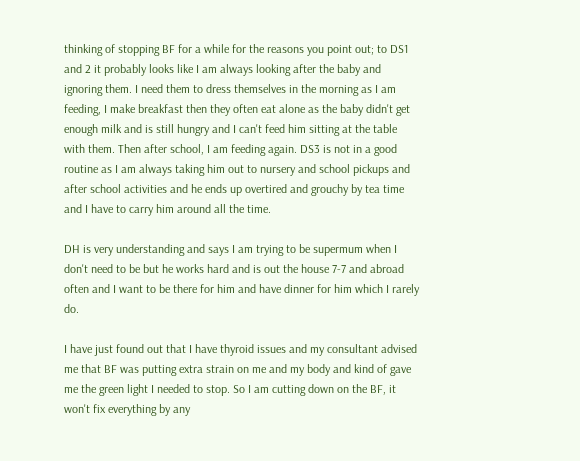thinking of stopping BF for a while for the reasons you point out; to DS1 and 2 it probably looks like I am always looking after the baby and ignoring them. I need them to dress themselves in the morning as I am feeding, I make breakfast then they often eat alone as the baby didn't get enough milk and is still hungry and I can't feed him sitting at the table with them. Then after school, I am feeding again. DS3 is not in a good routine as I am always taking him out to nursery and school pickups and after school activities and he ends up overtired and grouchy by tea time and I have to carry him around all the time.

DH is very understanding and says I am trying to be supermum when I don't need to be but he works hard and is out the house 7-7 and abroad often and I want to be there for him and have dinner for him which I rarely do.

I have just found out that I have thyroid issues and my consultant advised me that BF was putting extra strain on me and my body and kind of gave me the green light I needed to stop. So I am cutting down on the BF, it won't fix everything by any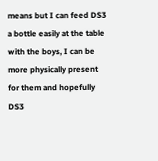means but I can feed DS3 a bottle easily at the table with the boys, I can be more physically present for them and hopefully DS3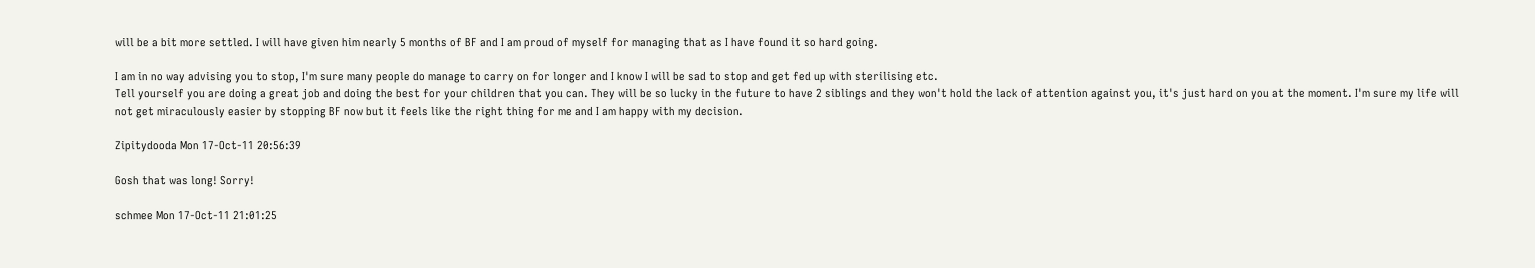will be a bit more settled. I will have given him nearly 5 months of BF and I am proud of myself for managing that as I have found it so hard going.

I am in no way advising you to stop, I'm sure many people do manage to carry on for longer and I know I will be sad to stop and get fed up with sterilising etc.
Tell yourself you are doing a great job and doing the best for your children that you can. They will be so lucky in the future to have 2 siblings and they won't hold the lack of attention against you, it's just hard on you at the moment. I'm sure my life will not get miraculously easier by stopping BF now but it feels like the right thing for me and I am happy with my decision.

Zipitydooda Mon 17-Oct-11 20:56:39

Gosh that was long! Sorry!

schmee Mon 17-Oct-11 21:01:25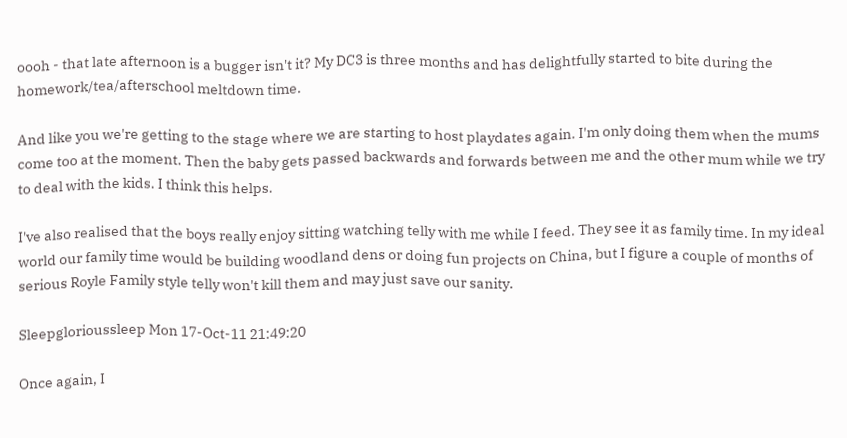oooh - that late afternoon is a bugger isn't it? My DC3 is three months and has delightfully started to bite during the homework/tea/afterschool meltdown time.

And like you we're getting to the stage where we are starting to host playdates again. I'm only doing them when the mums come too at the moment. Then the baby gets passed backwards and forwards between me and the other mum while we try to deal with the kids. I think this helps.

I've also realised that the boys really enjoy sitting watching telly with me while I feed. They see it as family time. In my ideal world our family time would be building woodland dens or doing fun projects on China, but I figure a couple of months of serious Royle Family style telly won't kill them and may just save our sanity.

Sleepglorioussleep Mon 17-Oct-11 21:49:20

Once again, I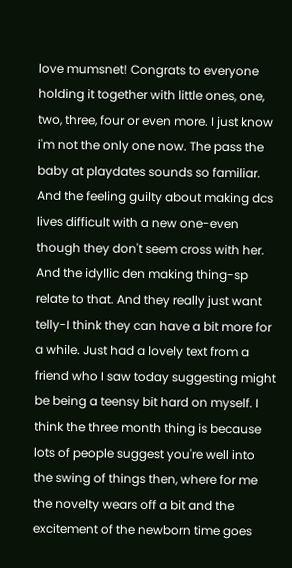love mumsnet! Congrats to everyone holding it together with little ones, one, two, three, four or even more. I just know i'm not the only one now. The pass the baby at playdates sounds so familiar. And the feeling guilty about making dcs lives difficult with a new one-even though they don't seem cross with her. And the idyllic den making thing-sp relate to that. And they really just want telly-I think they can have a bit more for a while. Just had a lovely text from a friend who I saw today suggesting might be being a teensy bit hard on myself. I think the three month thing is because lots of people suggest you're well into the swing of things then, where for me the novelty wears off a bit and the excitement of the newborn time goes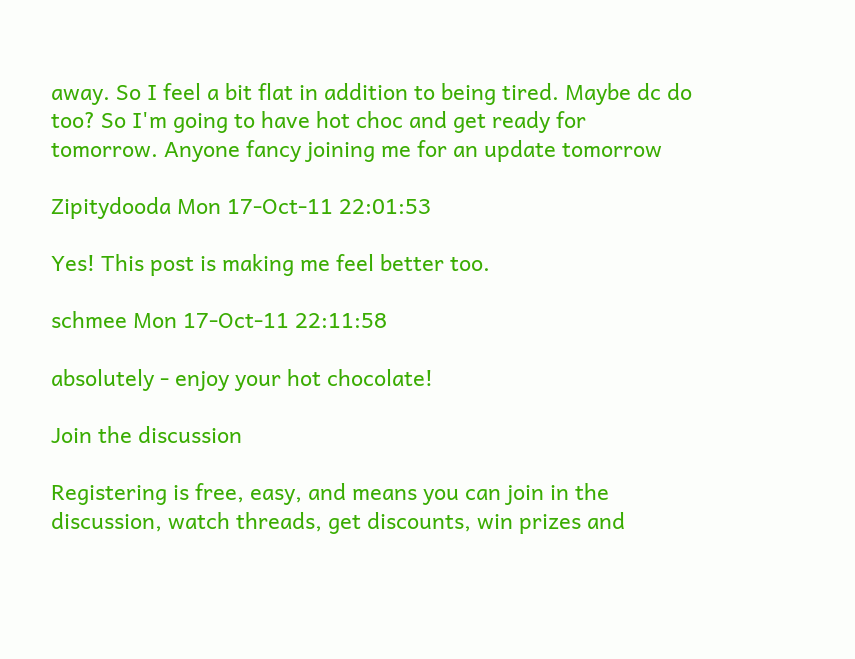away. So I feel a bit flat in addition to being tired. Maybe dc do too? So I'm going to have hot choc and get ready for tomorrow. Anyone fancy joining me for an update tomorrow

Zipitydooda Mon 17-Oct-11 22:01:53

Yes! This post is making me feel better too.

schmee Mon 17-Oct-11 22:11:58

absolutely - enjoy your hot chocolate!

Join the discussion

Registering is free, easy, and means you can join in the discussion, watch threads, get discounts, win prizes and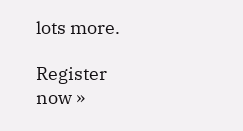lots more.

Register now »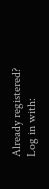Already registered? Log in with: